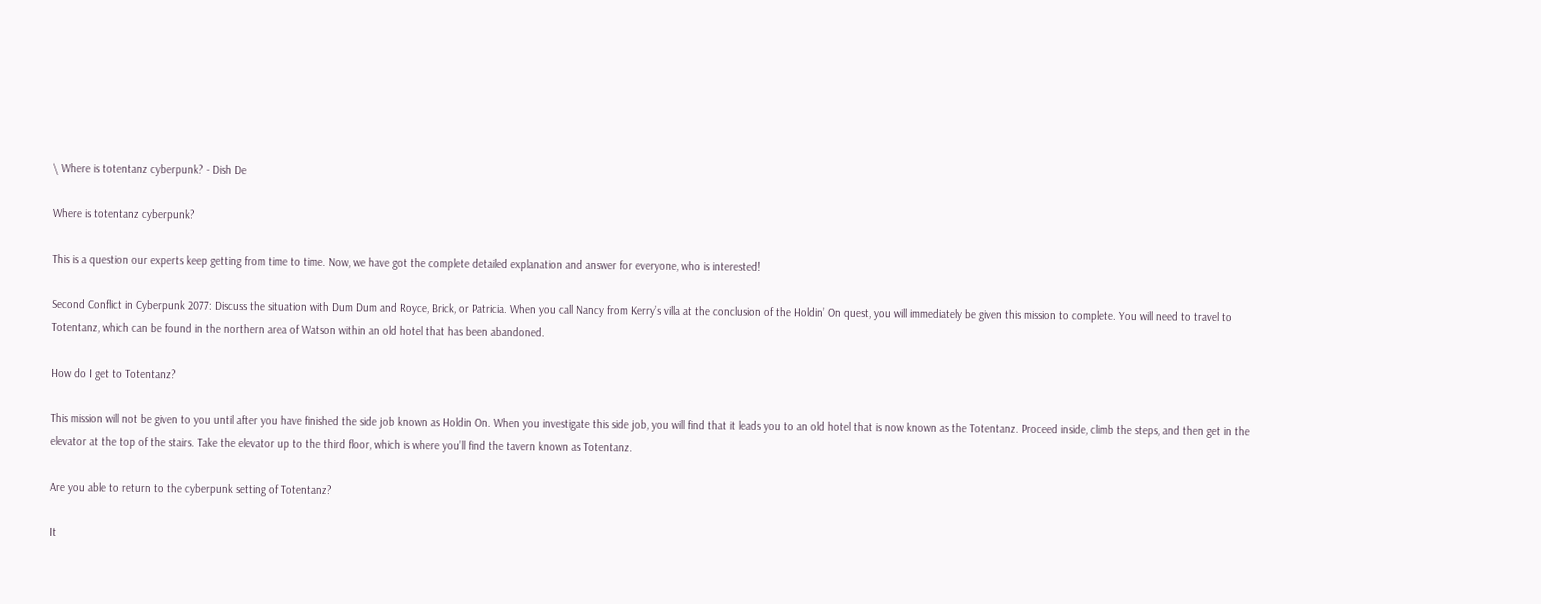\ Where is totentanz cyberpunk? - Dish De

Where is totentanz cyberpunk?

This is a question our experts keep getting from time to time. Now, we have got the complete detailed explanation and answer for everyone, who is interested!

Second Conflict in Cyberpunk 2077: Discuss the situation with Dum Dum and Royce, Brick, or Patricia. When you call Nancy from Kerry’s villa at the conclusion of the Holdin’ On quest, you will immediately be given this mission to complete. You will need to travel to Totentanz, which can be found in the northern area of Watson within an old hotel that has been abandoned.

How do I get to Totentanz?

This mission will not be given to you until after you have finished the side job known as Holdin On. When you investigate this side job, you will find that it leads you to an old hotel that is now known as the Totentanz. Proceed inside, climb the steps, and then get in the elevator at the top of the stairs. Take the elevator up to the third floor, which is where you’ll find the tavern known as Totentanz.

Are you able to return to the cyberpunk setting of Totentanz?

It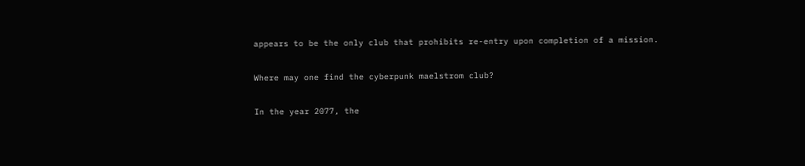appears to be the only club that prohibits re-entry upon completion of a mission.

Where may one find the cyberpunk maelstrom club?

In the year 2077, the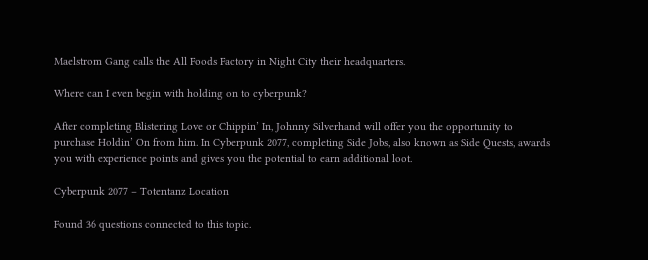Maelstrom Gang calls the All Foods Factory in Night City their headquarters.

Where can I even begin with holding on to cyberpunk?

After completing Blistering Love or Chippin’ In, Johnny Silverhand will offer you the opportunity to purchase Holdin’ On from him. In Cyberpunk 2077, completing Side Jobs, also known as Side Quests, awards you with experience points and gives you the potential to earn additional loot.

Cyberpunk 2077 – Totentanz Location

Found 36 questions connected to this topic.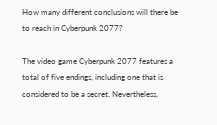How many different conclusions will there be to reach in Cyberpunk 2077?

The video game Cyberpunk 2077 features a total of five endings, including one that is considered to be a secret. Nevertheless,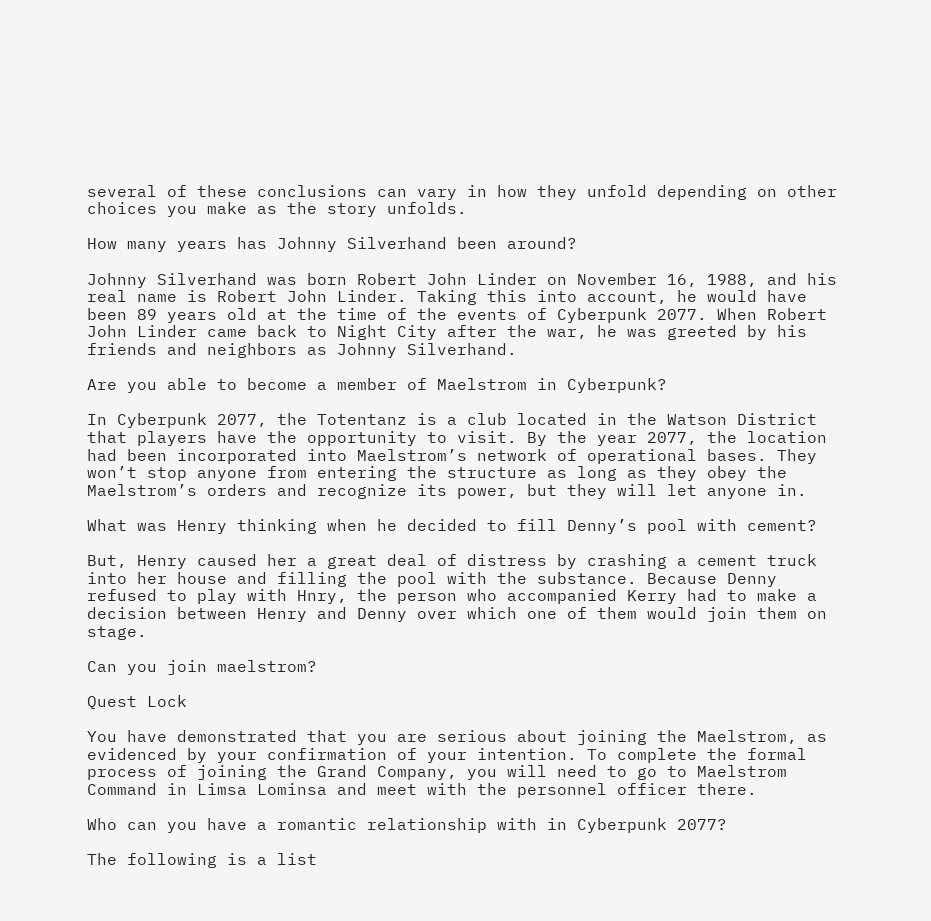several of these conclusions can vary in how they unfold depending on other choices you make as the story unfolds.

How many years has Johnny Silverhand been around?

Johnny Silverhand was born Robert John Linder on November 16, 1988, and his real name is Robert John Linder. Taking this into account, he would have been 89 years old at the time of the events of Cyberpunk 2077. When Robert John Linder came back to Night City after the war, he was greeted by his friends and neighbors as Johnny Silverhand.

Are you able to become a member of Maelstrom in Cyberpunk?

In Cyberpunk 2077, the Totentanz is a club located in the Watson District that players have the opportunity to visit. By the year 2077, the location had been incorporated into Maelstrom’s network of operational bases. They won’t stop anyone from entering the structure as long as they obey the Maelstrom’s orders and recognize its power, but they will let anyone in.

What was Henry thinking when he decided to fill Denny’s pool with cement?

But, Henry caused her a great deal of distress by crashing a cement truck into her house and filling the pool with the substance. Because Denny refused to play with Hnry, the person who accompanied Kerry had to make a decision between Henry and Denny over which one of them would join them on stage.

Can you join maelstrom?

Quest Lock

You have demonstrated that you are serious about joining the Maelstrom, as evidenced by your confirmation of your intention. To complete the formal process of joining the Grand Company, you will need to go to Maelstrom Command in Limsa Lominsa and meet with the personnel officer there.

Who can you have a romantic relationship with in Cyberpunk 2077?

The following is a list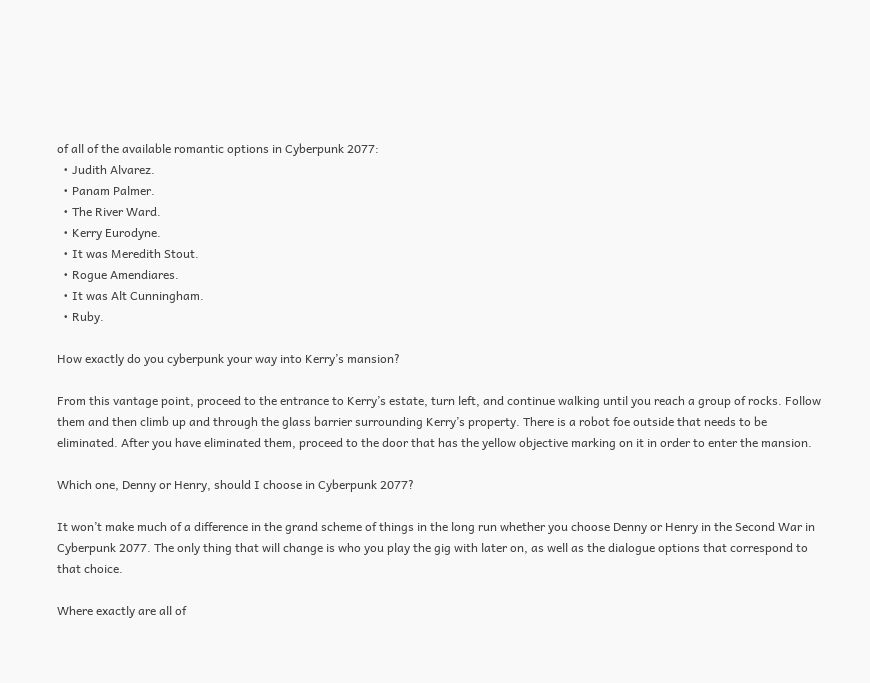of all of the available romantic options in Cyberpunk 2077:
  • Judith Alvarez.
  • Panam Palmer.
  • The River Ward.
  • Kerry Eurodyne.
  • It was Meredith Stout.
  • Rogue Amendiares.
  • It was Alt Cunningham.
  • Ruby.

How exactly do you cyberpunk your way into Kerry’s mansion?

From this vantage point, proceed to the entrance to Kerry’s estate, turn left, and continue walking until you reach a group of rocks. Follow them and then climb up and through the glass barrier surrounding Kerry’s property. There is a robot foe outside that needs to be eliminated. After you have eliminated them, proceed to the door that has the yellow objective marking on it in order to enter the mansion.

Which one, Denny or Henry, should I choose in Cyberpunk 2077?

It won’t make much of a difference in the grand scheme of things in the long run whether you choose Denny or Henry in the Second War in Cyberpunk 2077. The only thing that will change is who you play the gig with later on, as well as the dialogue options that correspond to that choice.

Where exactly are all of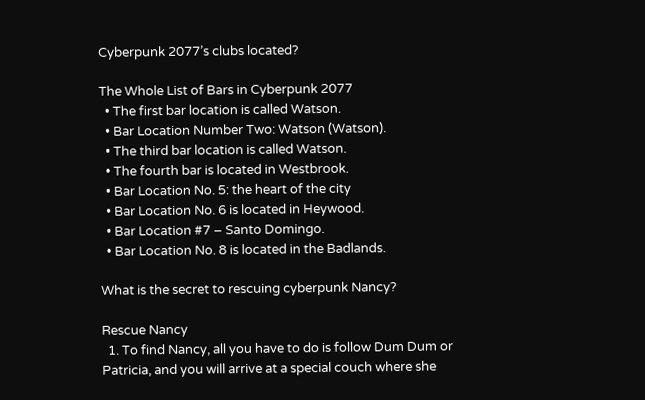Cyberpunk 2077’s clubs located?

The Whole List of Bars in Cyberpunk 2077
  • The first bar location is called Watson.
  • Bar Location Number Two: Watson (Watson).
  • The third bar location is called Watson.
  • The fourth bar is located in Westbrook.
  • Bar Location No. 5: the heart of the city
  • Bar Location No. 6 is located in Heywood.
  • Bar Location #7 – Santo Domingo.
  • Bar Location No. 8 is located in the Badlands.

What is the secret to rescuing cyberpunk Nancy?

Rescue Nancy
  1. To find Nancy, all you have to do is follow Dum Dum or Patricia, and you will arrive at a special couch where she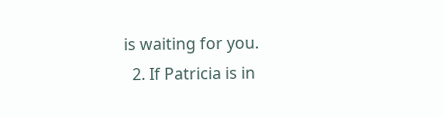is waiting for you.
  2. If Patricia is in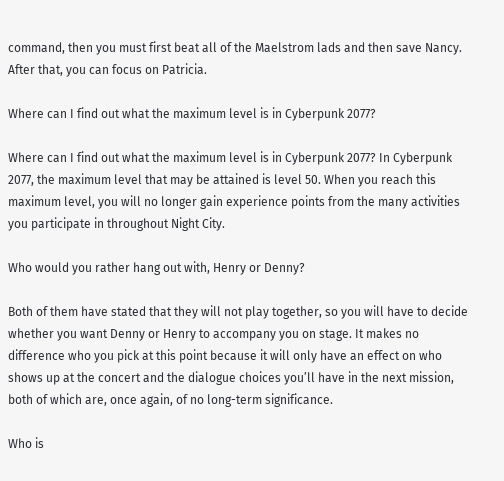command, then you must first beat all of the Maelstrom lads and then save Nancy. After that, you can focus on Patricia.

Where can I find out what the maximum level is in Cyberpunk 2077?

Where can I find out what the maximum level is in Cyberpunk 2077? In Cyberpunk 2077, the maximum level that may be attained is level 50. When you reach this maximum level, you will no longer gain experience points from the many activities you participate in throughout Night City.

Who would you rather hang out with, Henry or Denny?

Both of them have stated that they will not play together, so you will have to decide whether you want Denny or Henry to accompany you on stage. It makes no difference who you pick at this point because it will only have an effect on who shows up at the concert and the dialogue choices you’ll have in the next mission, both of which are, once again, of no long-term significance.

Who is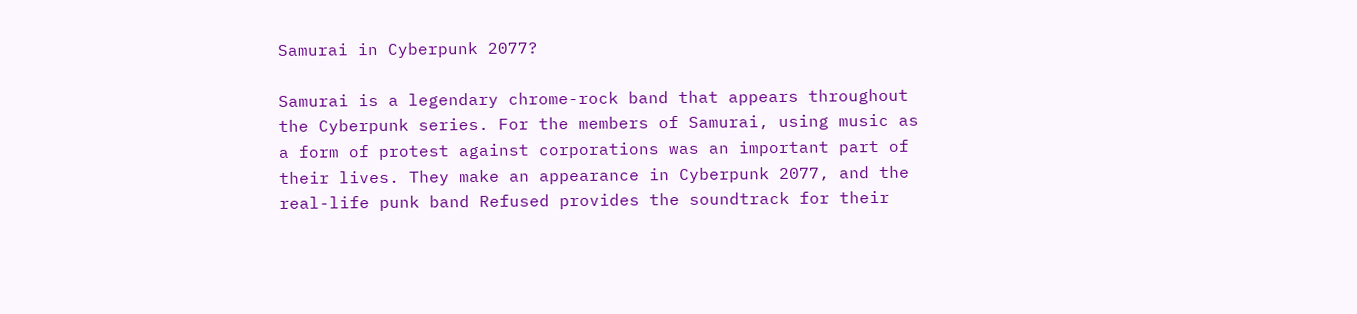Samurai in Cyberpunk 2077?

Samurai is a legendary chrome-rock band that appears throughout the Cyberpunk series. For the members of Samurai, using music as a form of protest against corporations was an important part of their lives. They make an appearance in Cyberpunk 2077, and the real-life punk band Refused provides the soundtrack for their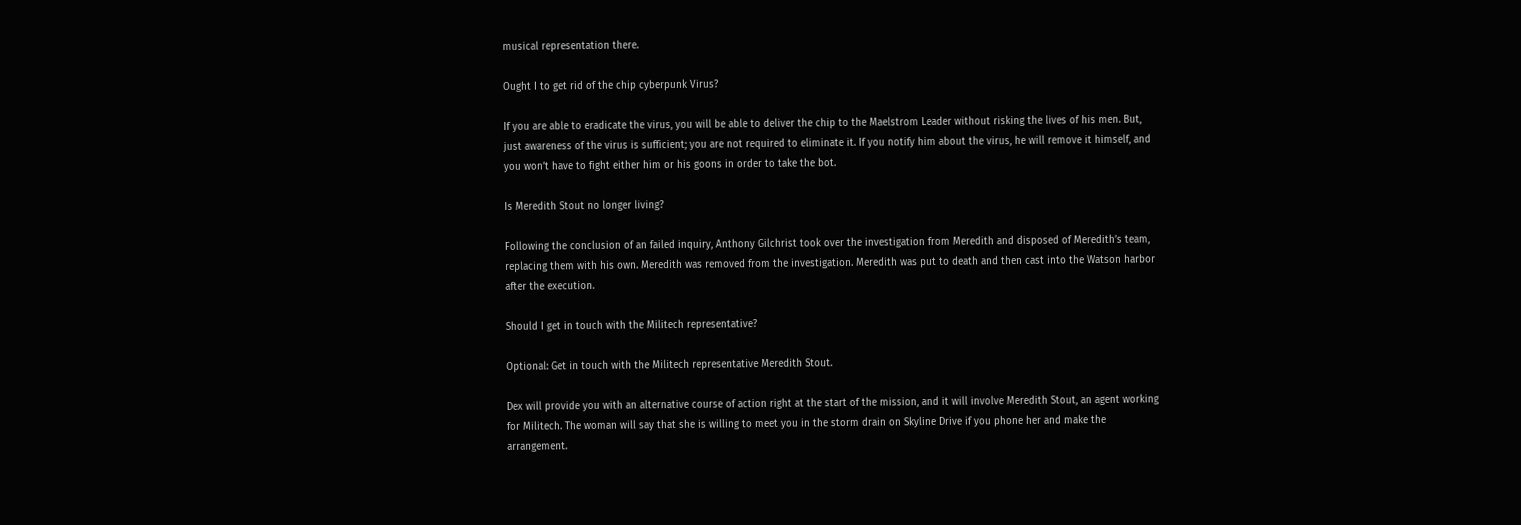musical representation there.

Ought I to get rid of the chip cyberpunk Virus?

If you are able to eradicate the virus, you will be able to deliver the chip to the Maelstrom Leader without risking the lives of his men. But, just awareness of the virus is sufficient; you are not required to eliminate it. If you notify him about the virus, he will remove it himself, and you won’t have to fight either him or his goons in order to take the bot.

Is Meredith Stout no longer living?

Following the conclusion of an failed inquiry, Anthony Gilchrist took over the investigation from Meredith and disposed of Meredith’s team, replacing them with his own. Meredith was removed from the investigation. Meredith was put to death and then cast into the Watson harbor after the execution.

Should I get in touch with the Militech representative?

Optional: Get in touch with the Militech representative Meredith Stout.

Dex will provide you with an alternative course of action right at the start of the mission, and it will involve Meredith Stout, an agent working for Militech. The woman will say that she is willing to meet you in the storm drain on Skyline Drive if you phone her and make the arrangement.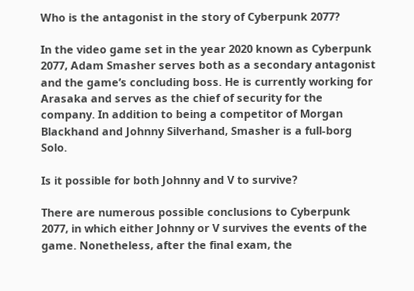Who is the antagonist in the story of Cyberpunk 2077?

In the video game set in the year 2020 known as Cyberpunk 2077, Adam Smasher serves both as a secondary antagonist and the game’s concluding boss. He is currently working for Arasaka and serves as the chief of security for the company. In addition to being a competitor of Morgan Blackhand and Johnny Silverhand, Smasher is a full-borg Solo.

Is it possible for both Johnny and V to survive?

There are numerous possible conclusions to Cyberpunk 2077, in which either Johnny or V survives the events of the game. Nonetheless, after the final exam, the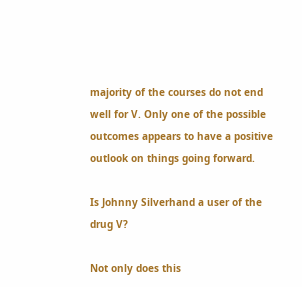majority of the courses do not end well for V. Only one of the possible outcomes appears to have a positive outlook on things going forward.

Is Johnny Silverhand a user of the drug V?

Not only does this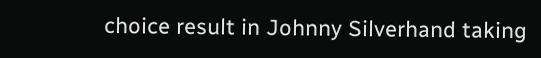choice result in Johnny Silverhand taking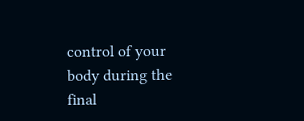control of your body during the final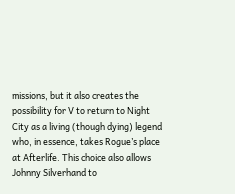missions, but it also creates the possibility for V to return to Night City as a living (though dying) legend who, in essence, takes Rogue’s place at Afterlife. This choice also allows Johnny Silverhand to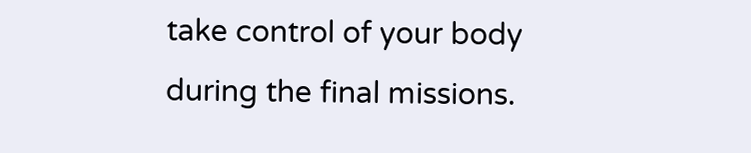take control of your body during the final missions.